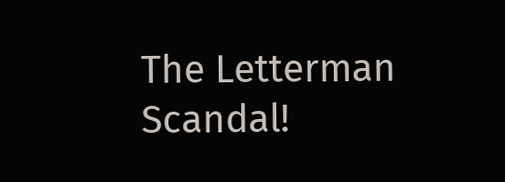The Letterman Scandal!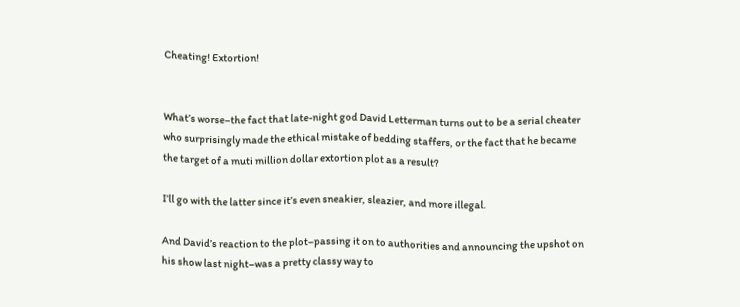Cheating! Extortion!


What’s worse–the fact that late-night god David Letterman turns out to be a serial cheater who surprisingly made the ethical mistake of bedding staffers, or the fact that he became the target of a muti million dollar extortion plot as a result?

I’ll go with the latter since it’s even sneakier, sleazier, and more illegal.

And David’s reaction to the plot–passing it on to authorities and announcing the upshot on his show last night–was a pretty classy way to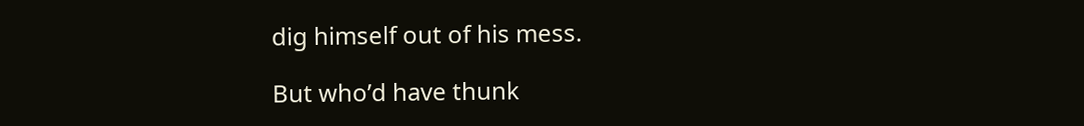dig himself out of his mess.

But who’d have thunk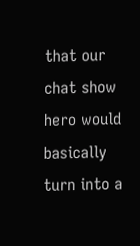that our chat show hero would basically turn into a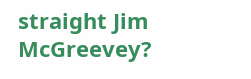straight Jim McGreevey?